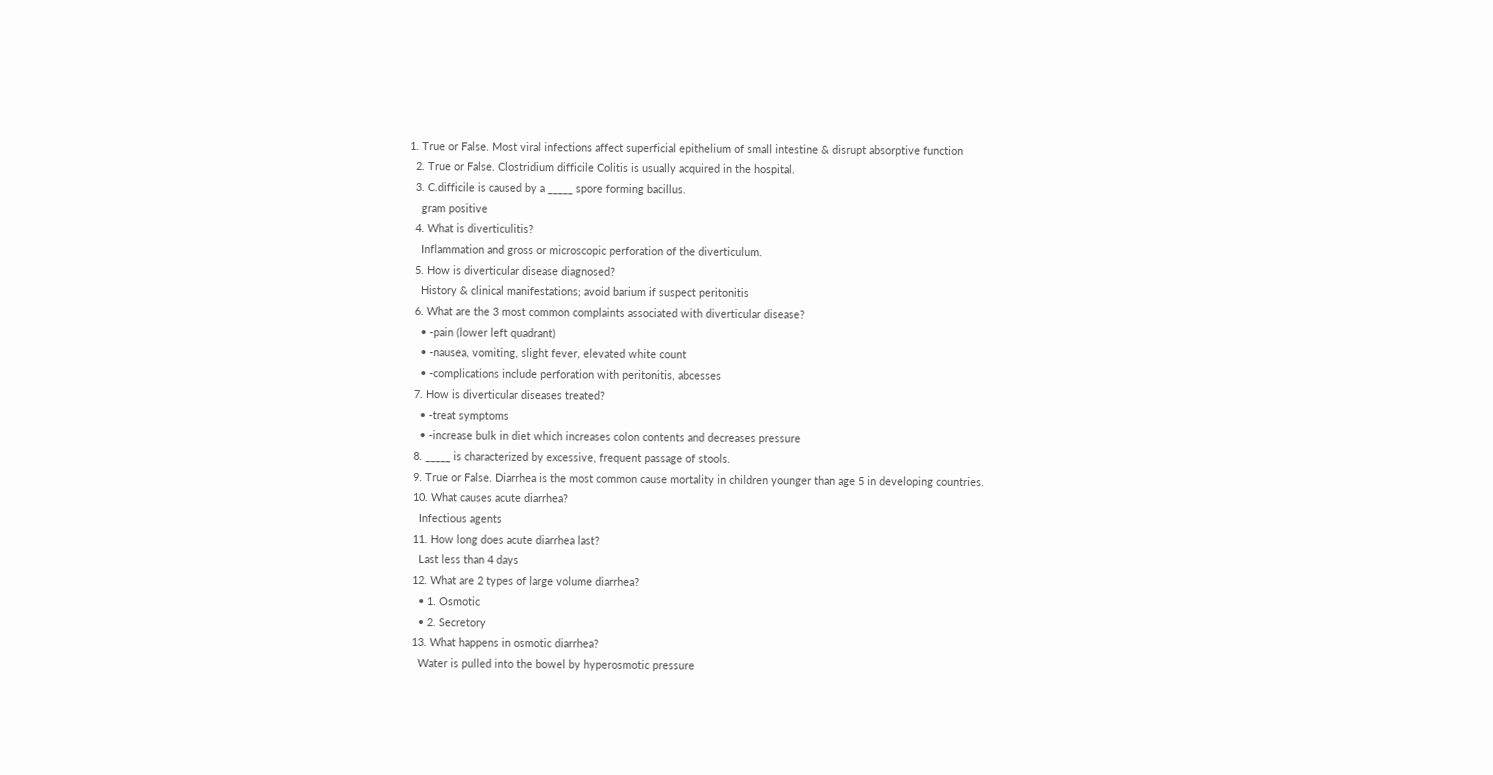1. True or False. Most viral infections affect superficial epithelium of small intestine & disrupt absorptive function
  2. True or False. Clostridium difficile Colitis is usually acquired in the hospital.
  3. C.difficile is caused by a _____ spore forming bacillus.
    gram positive
  4. What is diverticulitis?
    Inflammation and gross or microscopic perforation of the diverticulum.
  5. How is diverticular disease diagnosed?
    History & clinical manifestations; avoid barium if suspect peritonitis
  6. What are the 3 most common complaints associated with diverticular disease?
    • -pain (lower left quadrant)
    • -nausea, vomiting, slight fever, elevated white count
    • -complications include perforation with peritonitis, abcesses
  7. How is diverticular diseases treated?
    • -treat symptoms
    • -increase bulk in diet which increases colon contents and decreases pressure
  8. _____ is characterized by excessive, frequent passage of stools.
  9. True or False. Diarrhea is the most common cause mortality in children younger than age 5 in developing countries.
  10. What causes acute diarrhea?
    Infectious agents
  11. How long does acute diarrhea last?
    Last less than 4 days
  12. What are 2 types of large volume diarrhea?
    • 1. Osmotic
    • 2. Secretory
  13. What happens in osmotic diarrhea?
    Water is pulled into the bowel by hyperosmotic pressure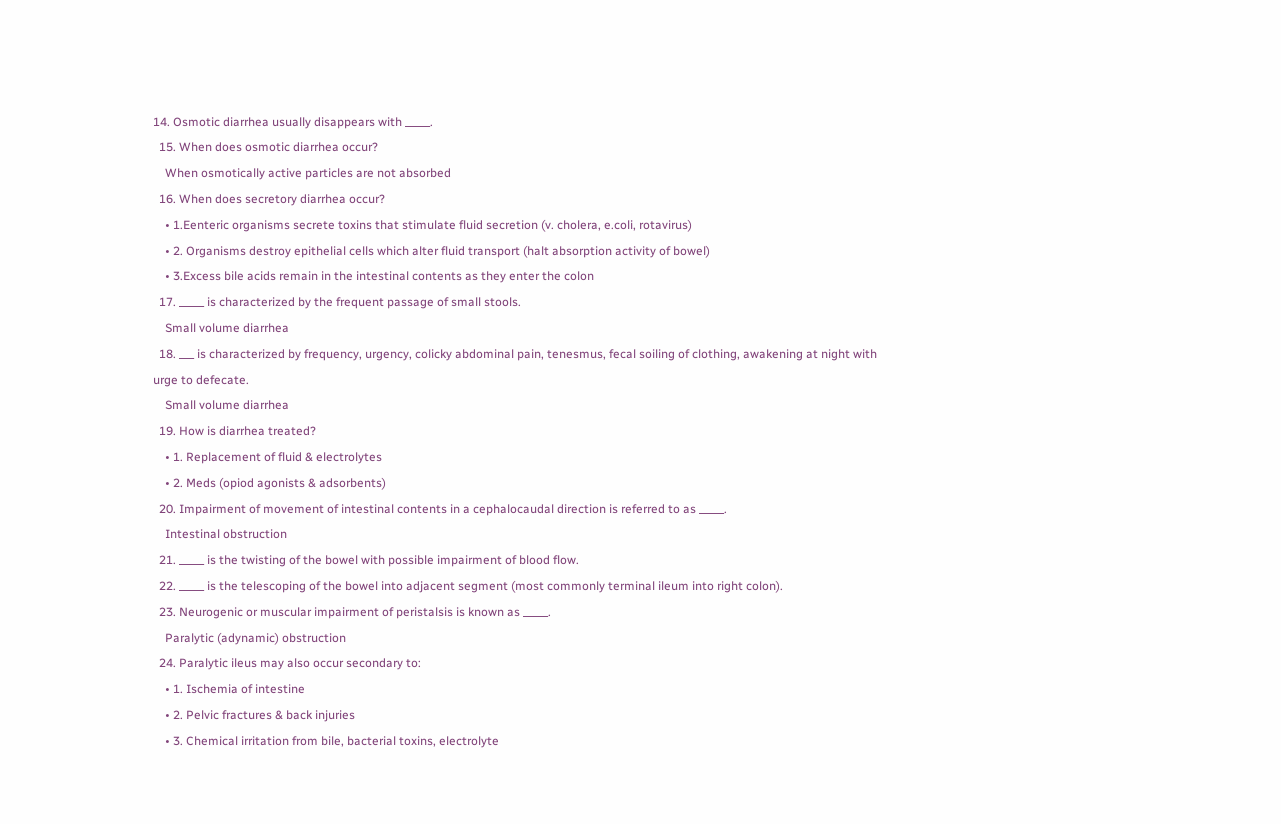14. Osmotic diarrhea usually disappears with _____.
  15. When does osmotic diarrhea occur?
    When osmotically active particles are not absorbed
  16. When does secretory diarrhea occur?
    • 1.Eenteric organisms secrete toxins that stimulate fluid secretion (v. cholera, e.coli, rotavirus)
    • 2. Organisms destroy epithelial cells which alter fluid transport (halt absorption activity of bowel)
    • 3.Excess bile acids remain in the intestinal contents as they enter the colon
  17. _____ is characterized by the frequent passage of small stools.
    Small volume diarrhea
  18. ___ is characterized by frequency, urgency, colicky abdominal pain, tenesmus, fecal soiling of clothing, awakening at night with urge to defecate.
    Small volume diarrhea
  19. How is diarrhea treated?
    • 1. Replacement of fluid & electrolytes
    • 2. Meds (opiod agonists & adsorbents)
  20. Impairment of movement of intestinal contents in a cephalocaudal direction is referred to as _____.
    Intestinal obstruction
  21. _____ is the twisting of the bowel with possible impairment of blood flow.
  22. _____ is the telescoping of the bowel into adjacent segment (most commonly terminal ileum into right colon).
  23. Neurogenic or muscular impairment of peristalsis is known as _____.
    Paralytic (adynamic) obstruction
  24. Paralytic ileus may also occur secondary to:
    • 1. Ischemia of intestine
    • 2. Pelvic fractures & back injuries
    • 3. Chemical irritation from bile, bacterial toxins, electrolyte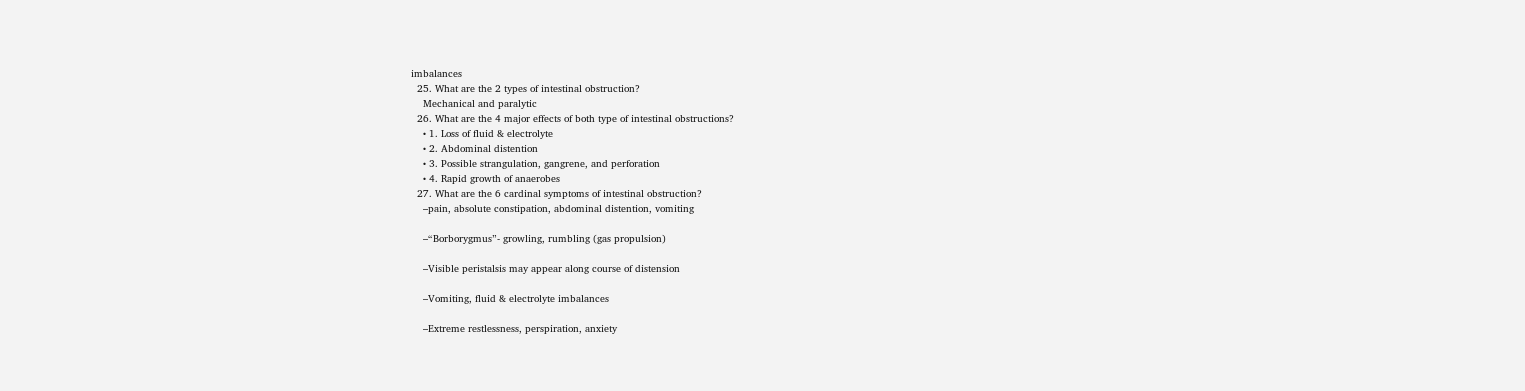imbalances
  25. What are the 2 types of intestinal obstruction?
    Mechanical and paralytic
  26. What are the 4 major effects of both type of intestinal obstructions?
    • 1. Loss of fluid & electrolyte
    • 2. Abdominal distention
    • 3. Possible strangulation, gangrene, and perforation
    • 4. Rapid growth of anaerobes
  27. What are the 6 cardinal symptoms of intestinal obstruction?
    –pain, absolute constipation, abdominal distention, vomiting

    –“Borborygmus”- growling, rumbling (gas propulsion)

    –Visible peristalsis may appear along course of distension

    –Vomiting, fluid & electrolyte imbalances

    –Extreme restlessness, perspiration, anxiety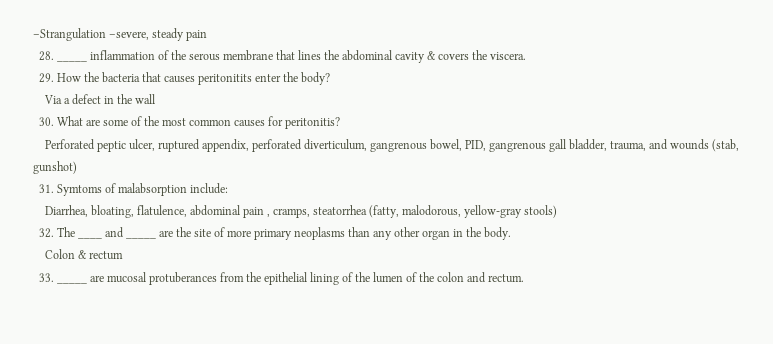–Strangulation –severe, steady pain
  28. _____ inflammation of the serous membrane that lines the abdominal cavity & covers the viscera.
  29. How the bacteria that causes peritonitits enter the body?
    Via a defect in the wall
  30. What are some of the most common causes for peritonitis?
    Perforated peptic ulcer, ruptured appendix, perforated diverticulum, gangrenous bowel, PID, gangrenous gall bladder, trauma, and wounds (stab, gunshot)
  31. Symtoms of malabsorption include:
    Diarrhea, bloating, flatulence, abdominal pain , cramps, steatorrhea (fatty, malodorous, yellow-gray stools)
  32. The ____ and _____ are the site of more primary neoplasms than any other organ in the body.
    Colon & rectum
  33. _____ are mucosal protuberances from the epithelial lining of the lumen of the colon and rectum.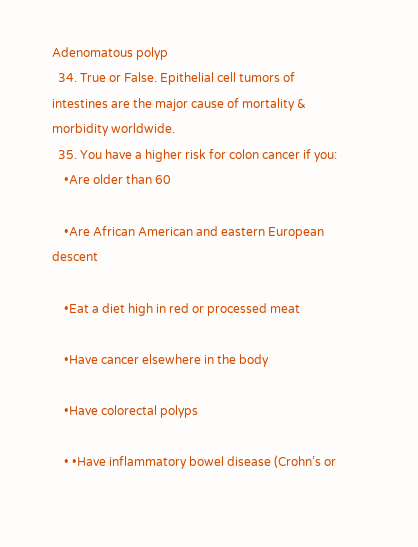Adenomatous polyp
  34. True or False. Epithelial cell tumors of intestines are the major cause of mortality & morbidity worldwide.
  35. You have a higher risk for colon cancer if you:
    •Are older than 60

    •Are African American and eastern European descent

    •Eat a diet high in red or processed meat

    •Have cancer elsewhere in the body

    •Have colorectal polyps

    • •Have inflammatory bowel disease (Crohn’s or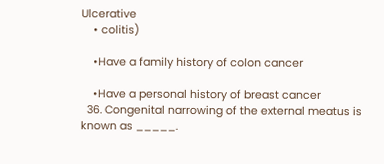Ulcerative
    • colitis)

    •Have a family history of colon cancer

    •Have a personal history of breast cancer
  36. Congenital narrowing of the external meatus is known as _____.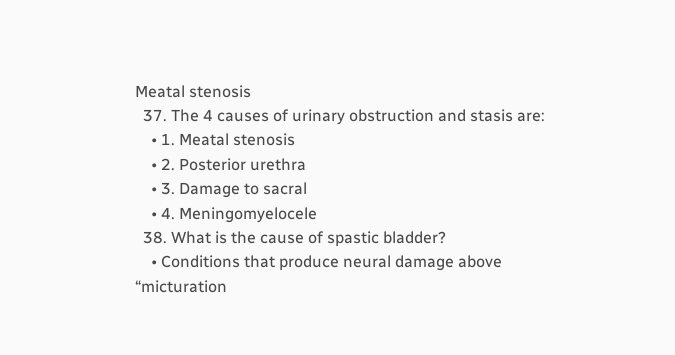Meatal stenosis
  37. The 4 causes of urinary obstruction and stasis are:
    • 1. Meatal stenosis
    • 2. Posterior urethra
    • 3. Damage to sacral
    • 4. Meningomyelocele
  38. What is the cause of spastic bladder?
    • Conditions that produce neural damage above “micturation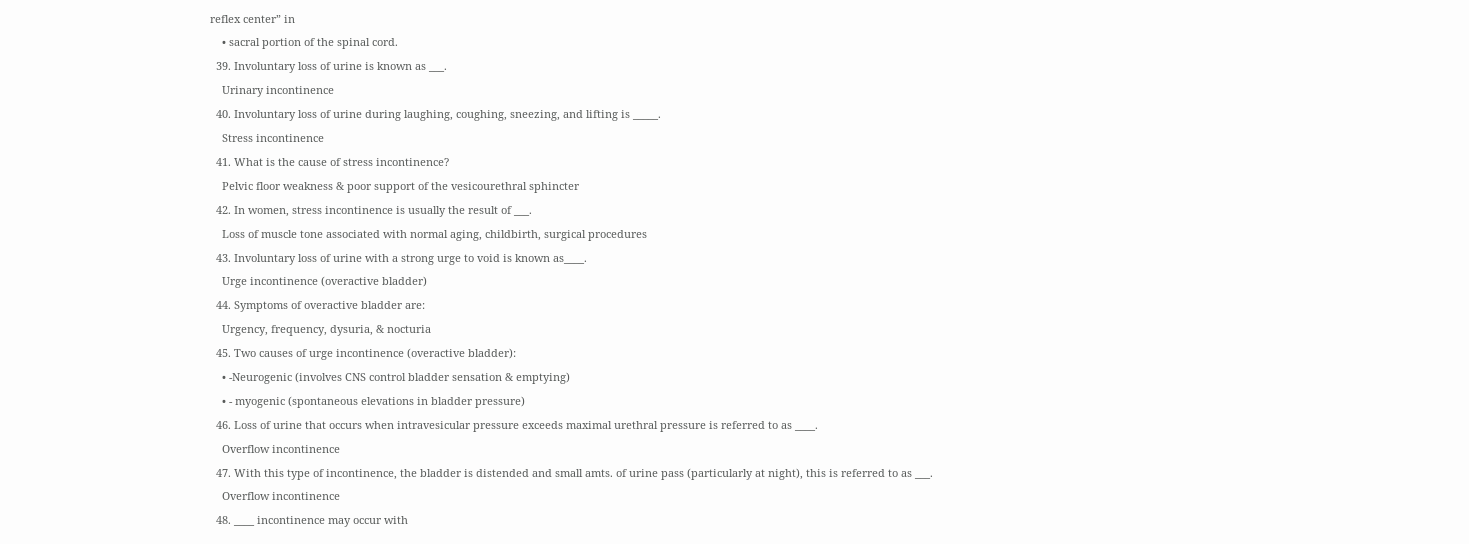reflex center” in
    • sacral portion of the spinal cord.
  39. Involuntary loss of urine is known as ___.
    Urinary incontinence
  40. Involuntary loss of urine during laughing, coughing, sneezing, and lifting is _____.
    Stress incontinence
  41. What is the cause of stress incontinence?
    Pelvic floor weakness & poor support of the vesicourethral sphincter
  42. In women, stress incontinence is usually the result of ___.
    Loss of muscle tone associated with normal aging, childbirth, surgical procedures
  43. Involuntary loss of urine with a strong urge to void is known as____.
    Urge incontinence (overactive bladder)
  44. Symptoms of overactive bladder are:
    Urgency, frequency, dysuria, & nocturia
  45. Two causes of urge incontinence (overactive bladder):
    • -Neurogenic (involves CNS control bladder sensation & emptying)
    • - myogenic (spontaneous elevations in bladder pressure)
  46. Loss of urine that occurs when intravesicular pressure exceeds maximal urethral pressure is referred to as ____.
    Overflow incontinence
  47. With this type of incontinence, the bladder is distended and small amts. of urine pass (particularly at night), this is referred to as ___.
    Overflow incontinence
  48. ____ incontinence may occur with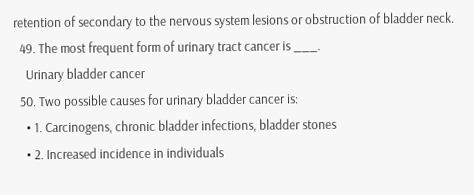retention of secondary to the nervous system lesions or obstruction of bladder neck.
  49. The most frequent form of urinary tract cancer is ___.
    Urinary bladder cancer
  50. Two possible causes for urinary bladder cancer is:
    • 1. Carcinogens, chronic bladder infections, bladder stones
    • 2. Increased incidence in individuals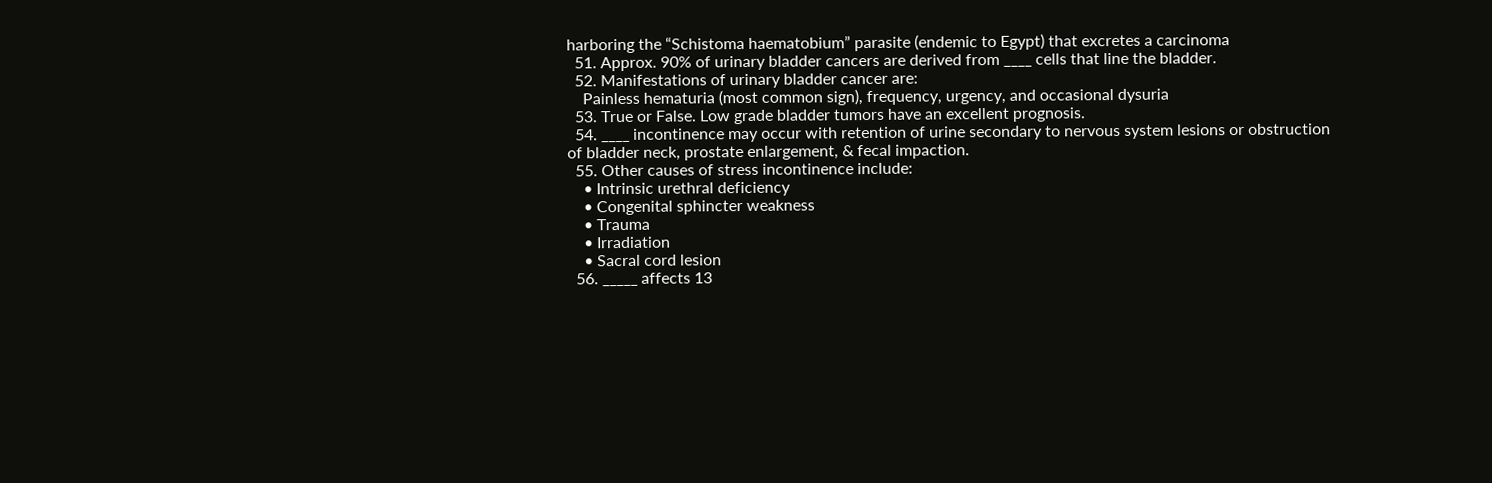harboring the “Schistoma haematobium” parasite (endemic to Egypt) that excretes a carcinoma
  51. Approx. 90% of urinary bladder cancers are derived from ____ cells that line the bladder.
  52. Manifestations of urinary bladder cancer are:
    Painless hematuria (most common sign), frequency, urgency, and occasional dysuria
  53. True or False. Low grade bladder tumors have an excellent prognosis.
  54. ____ incontinence may occur with retention of urine secondary to nervous system lesions or obstruction of bladder neck, prostate enlargement, & fecal impaction.
  55. Other causes of stress incontinence include:
    • Intrinsic urethral deficiency
    • Congenital sphincter weakness
    • Trauma
    • Irradiation
    • Sacral cord lesion
  56. _____ affects 13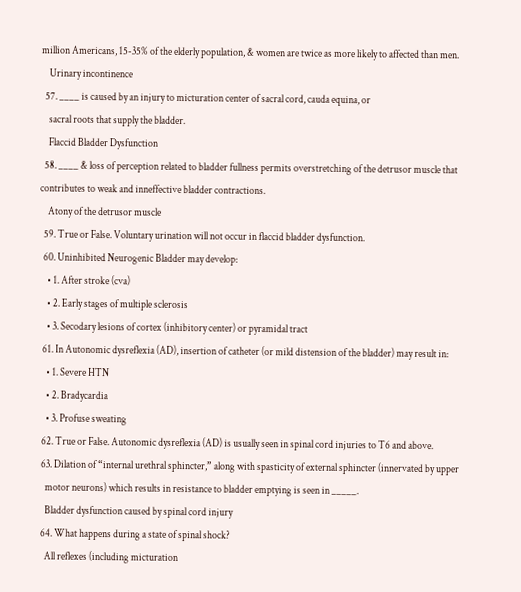million Americans, 15-35% of the elderly population, & women are twice as more likely to affected than men.
    Urinary incontinence
  57. ____ is caused by an injury to micturation center of sacral cord, cauda equina, or
    sacral roots that supply the bladder.
    Flaccid Bladder Dysfunction
  58. ____ & loss of perception related to bladder fullness permits overstretching of the detrusor muscle that contributes to weak and inneffective bladder contractions.
    Atony of the detrusor muscle
  59. True or False. Voluntary urination will not occur in flaccid bladder dysfunction.
  60. Uninhibited Neurogenic Bladder may develop:
    • 1. After stroke (cva)
    • 2. Early stages of multiple sclerosis
    • 3. Secodary lesions of cortex (inhibitory center) or pyramidal tract
  61. In Autonomic dysreflexia (AD), insertion of catheter (or mild distension of the bladder) may result in:
    • 1. Severe HTN
    • 2. Bradycardia
    • 3. Profuse sweating
  62. True or False. Autonomic dysreflexia (AD) is usually seen in spinal cord injuries to T6 and above.
  63. Dilation of “internal urethral sphincter,” along with spasticity of external sphincter (innervated by upper
    motor neurons) which results in resistance to bladder emptying is seen in _____.
    Bladder dysfunction caused by spinal cord injury
  64. What happens during a state of spinal shock?
    All reflexes (including micturation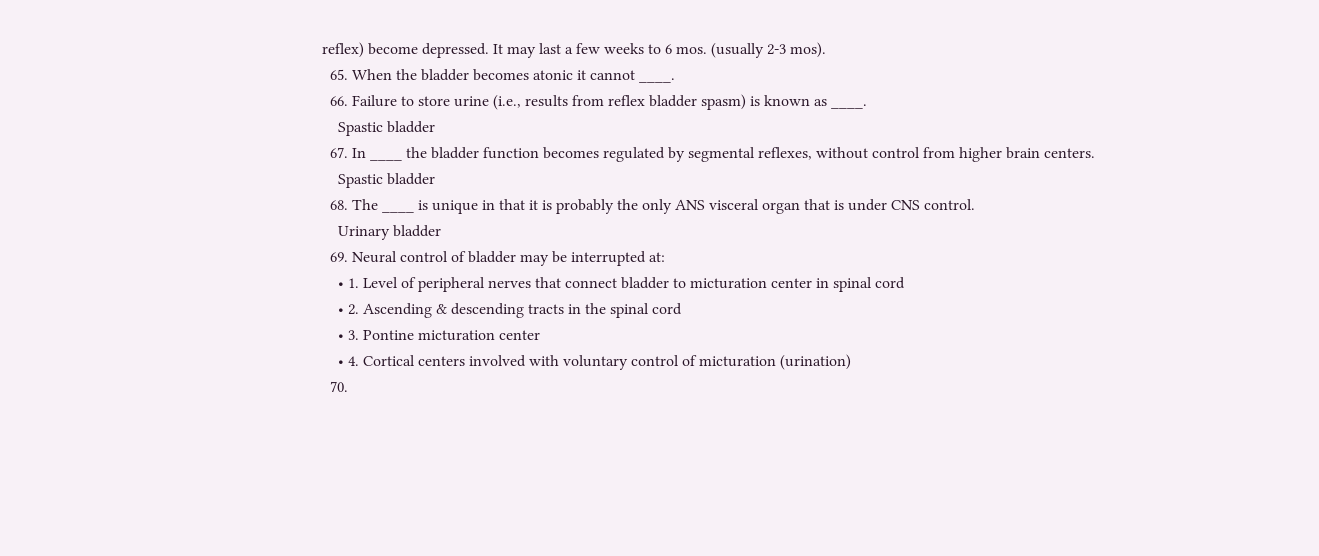reflex) become depressed. It may last a few weeks to 6 mos. (usually 2-3 mos).
  65. When the bladder becomes atonic it cannot ____.
  66. Failure to store urine (i.e., results from reflex bladder spasm) is known as ____.
    Spastic bladder
  67. In ____ the bladder function becomes regulated by segmental reflexes, without control from higher brain centers.
    Spastic bladder
  68. The ____ is unique in that it is probably the only ANS visceral organ that is under CNS control.
    Urinary bladder
  69. Neural control of bladder may be interrupted at:
    • 1. Level of peripheral nerves that connect bladder to micturation center in spinal cord
    • 2. Ascending & descending tracts in the spinal cord
    • 3. Pontine micturation center
    • 4. Cortical centers involved with voluntary control of micturation (urination)
  70.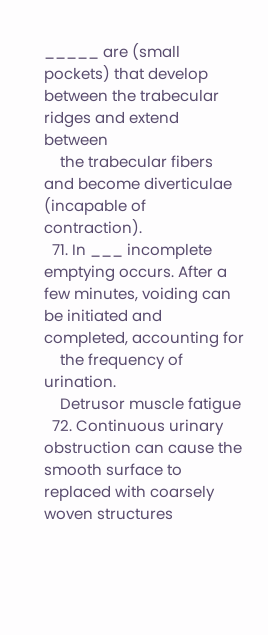_____ are (small pockets) that develop between the trabecular ridges and extend between
    the trabecular fibers and become diverticulae (incapable of contraction).
  71. In ___ incomplete emptying occurs. After a few minutes, voiding can be initiated and completed, accounting for
    the frequency of urination.
    Detrusor muscle fatigue
  72. Continuous urinary obstruction can cause the smooth surface to replaced with coarsely woven structures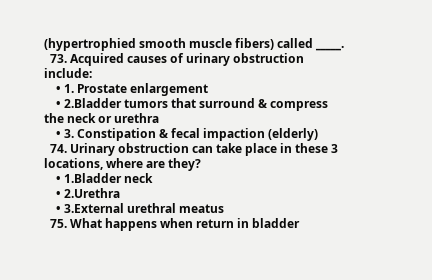(hypertrophied smooth muscle fibers) called _____.
  73. Acquired causes of urinary obstruction include:
    • 1. Prostate enlargement
    • 2.Bladder tumors that surround & compress the neck or urethra
    • 3. Constipation & fecal impaction (elderly)
  74. Urinary obstruction can take place in these 3 locations, where are they?
    • 1.Bladder neck
    • 2.Urethra
    • 3.External urethral meatus
  75. What happens when return in bladder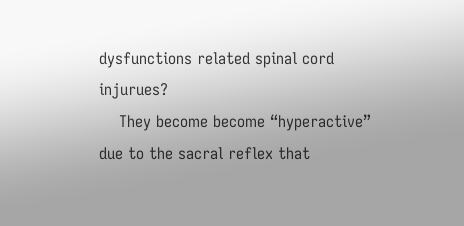dysfunctions related spinal cord injurues?
    They become become “hyperactive” due to the sacral reflex that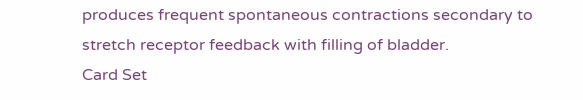produces frequent spontaneous contractions secondary to stretch receptor feedback with filling of bladder.
Card Set